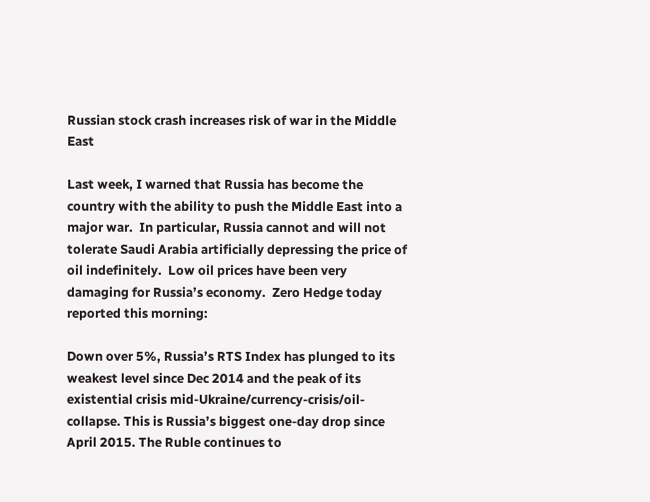Russian stock crash increases risk of war in the Middle East

Last week, I warned that Russia has become the country with the ability to push the Middle East into a major war.  In particular, Russia cannot and will not tolerate Saudi Arabia artificially depressing the price of oil indefinitely.  Low oil prices have been very damaging for Russia’s economy.  Zero Hedge today reported this morning:

Down over 5%, Russia’s RTS Index has plunged to its weakest level since Dec 2014 and the peak of its existential crisis mid-Ukraine/currency-crisis/oil-collapse. This is Russia’s biggest one-day drop since April 2015. The Ruble continues to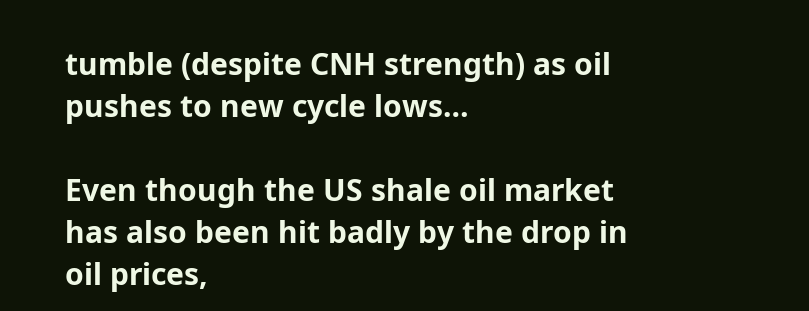tumble (despite CNH strength) as oil pushes to new cycle lows…

Even though the US shale oil market has also been hit badly by the drop in oil prices,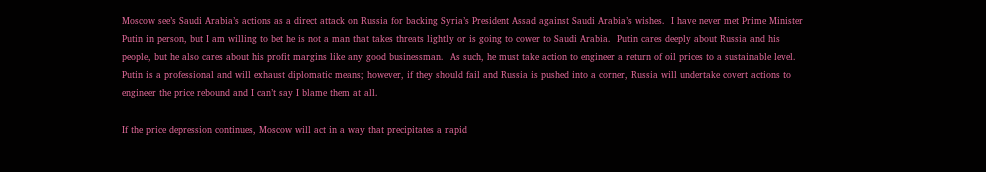Moscow see’s Saudi Arabia’s actions as a direct attack on Russia for backing Syria’s President Assad against Saudi Arabia’s wishes.  I have never met Prime Minister Putin in person, but I am willing to bet he is not a man that takes threats lightly or is going to cower to Saudi Arabia.  Putin cares deeply about Russia and his people, but he also cares about his profit margins like any good businessman.  As such, he must take action to engineer a return of oil prices to a sustainable level.  Putin is a professional and will exhaust diplomatic means; however, if they should fail and Russia is pushed into a corner, Russia will undertake covert actions to engineer the price rebound and I can’t say I blame them at all.

If the price depression continues, Moscow will act in a way that precipitates a rapid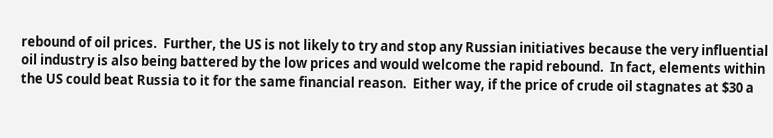rebound of oil prices.  Further, the US is not likely to try and stop any Russian initiatives because the very influential oil industry is also being battered by the low prices and would welcome the rapid rebound.  In fact, elements within the US could beat Russia to it for the same financial reason.  Either way, if the price of crude oil stagnates at $30 a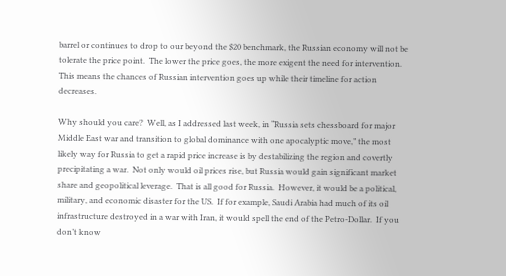barrel or continues to drop to our beyond the $20 benchmark, the Russian economy will not be tolerate the price point.  The lower the price goes, the more exigent the need for intervention.  This means the chances of Russian intervention goes up while their timeline for action decreases.

Why should you care?  Well, as I addressed last week, in “Russia sets chessboard for major Middle East war and transition to global dominance with one apocalyptic move,” the most likely way for Russia to get a rapid price increase is by destabilizing the region and covertly precipitating a war.  Not only would oil prices rise, but Russia would gain significant market share and geopolitical leverage.  That is all good for Russia.  However, it would be a political, military, and economic disaster for the US.  If for example, Saudi Arabia had much of its oil infrastructure destroyed in a war with Iran, it would spell the end of the Petro-Dollar.  If you don’t know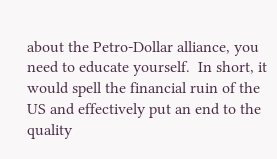about the Petro-Dollar alliance, you need to educate yourself.  In short, it would spell the financial ruin of the US and effectively put an end to the quality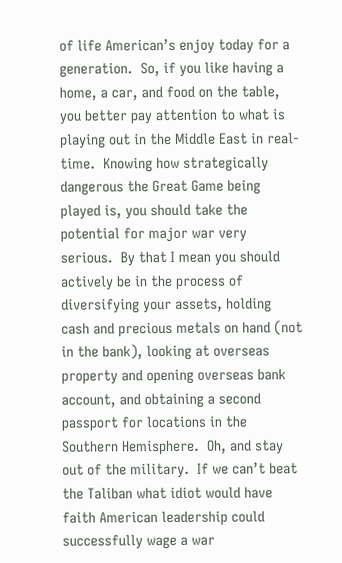of life American’s enjoy today for a generation.  So, if you like having a home, a car, and food on the table, you better pay attention to what is playing out in the Middle East in real-time.  Knowing how strategically dangerous the Great Game being played is, you should take the potential for major war very serious.  By that I mean you should actively be in the process of diversifying your assets, holding cash and precious metals on hand (not in the bank), looking at overseas property and opening overseas bank account, and obtaining a second passport for locations in the Southern Hemisphere.  Oh, and stay out of the military.  If we can’t beat the Taliban what idiot would have faith American leadership could successfully wage a war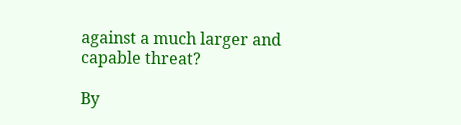against a much larger and capable threat?

By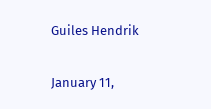Guiles Hendrik

January 11,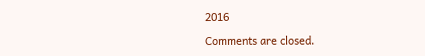2016

Comments are closed.